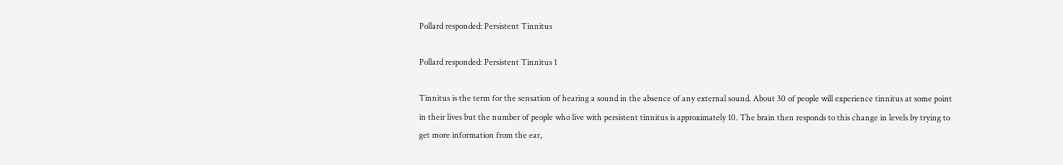Pollard responded: Persistent Tinnitus

Pollard responded: Persistent Tinnitus 1

Tinnitus is the term for the sensation of hearing a sound in the absence of any external sound. About 30 of people will experience tinnitus at some point in their lives but the number of people who live with persistent tinnitus is approximately 10. The brain then responds to this change in levels by trying to get more information from the ear,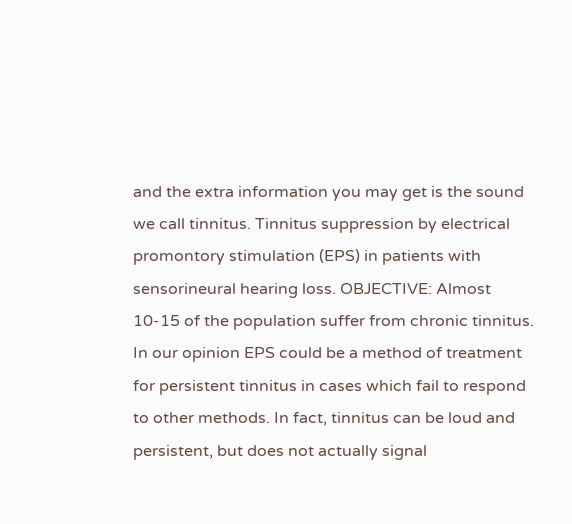and the extra information you may get is the sound we call tinnitus. Tinnitus suppression by electrical promontory stimulation (EPS) in patients with sensorineural hearing loss. OBJECTIVE: Almost 10-15 of the population suffer from chronic tinnitus. In our opinion EPS could be a method of treatment for persistent tinnitus in cases which fail to respond to other methods. In fact, tinnitus can be loud and persistent, but does not actually signal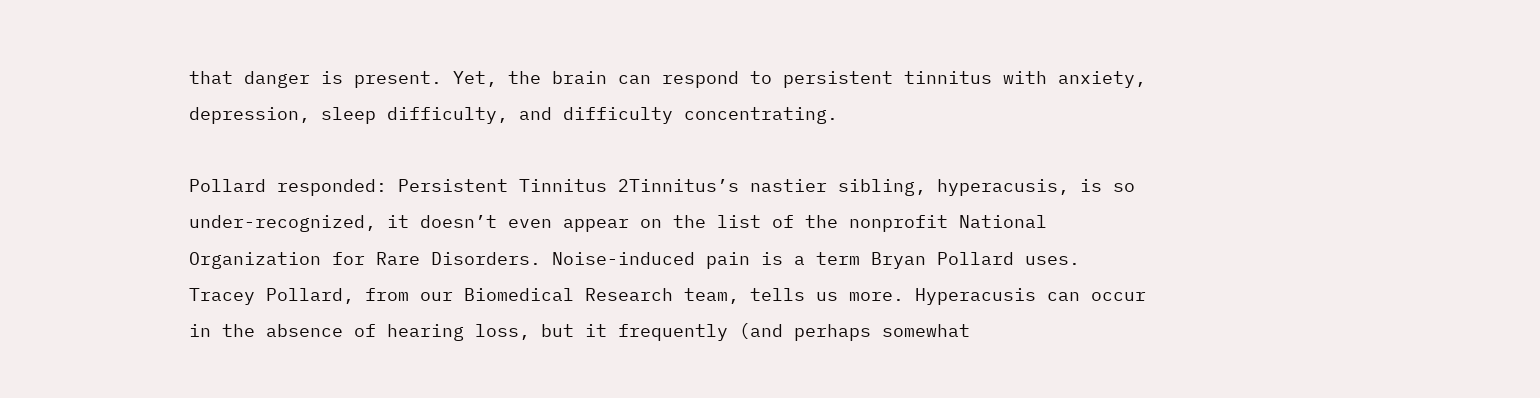that danger is present. Yet, the brain can respond to persistent tinnitus with anxiety, depression, sleep difficulty, and difficulty concentrating.

Pollard responded: Persistent Tinnitus 2Tinnitus’s nastier sibling, hyperacusis, is so under-recognized, it doesn’t even appear on the list of the nonprofit National Organization for Rare Disorders. Noise-induced pain is a term Bryan Pollard uses. Tracey Pollard, from our Biomedical Research team, tells us more. Hyperacusis can occur in the absence of hearing loss, but it frequently (and perhaps somewhat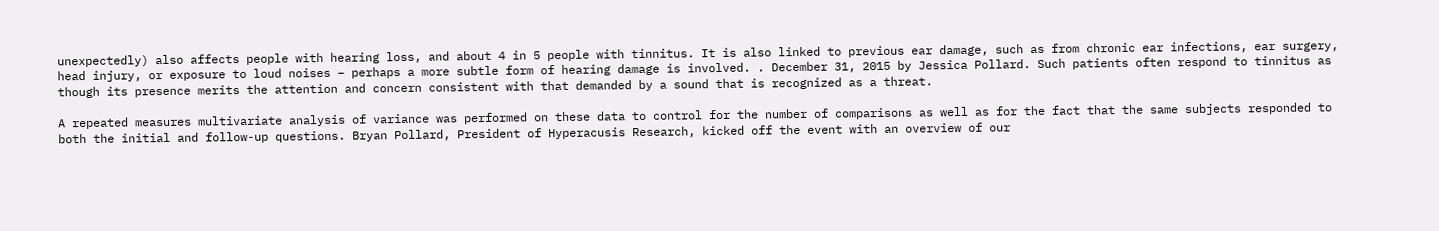unexpectedly) also affects people with hearing loss, and about 4 in 5 people with tinnitus. It is also linked to previous ear damage, such as from chronic ear infections, ear surgery, head injury, or exposure to loud noises – perhaps a more subtle form of hearing damage is involved. . December 31, 2015 by Jessica Pollard. Such patients often respond to tinnitus as though its presence merits the attention and concern consistent with that demanded by a sound that is recognized as a threat.

A repeated measures multivariate analysis of variance was performed on these data to control for the number of comparisons as well as for the fact that the same subjects responded to both the initial and follow-up questions. Bryan Pollard, President of Hyperacusis Research, kicked off the event with an overview of our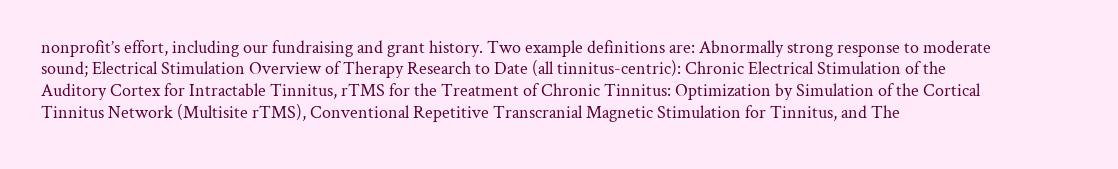nonprofit’s effort, including our fundraising and grant history. Two example definitions are: Abnormally strong response to moderate sound; Electrical Stimulation Overview of Therapy Research to Date (all tinnitus-centric): Chronic Electrical Stimulation of the Auditory Cortex for Intractable Tinnitus, rTMS for the Treatment of Chronic Tinnitus: Optimization by Simulation of the Cortical Tinnitus Network (Multisite rTMS), Conventional Repetitive Transcranial Magnetic Stimulation for Tinnitus, and The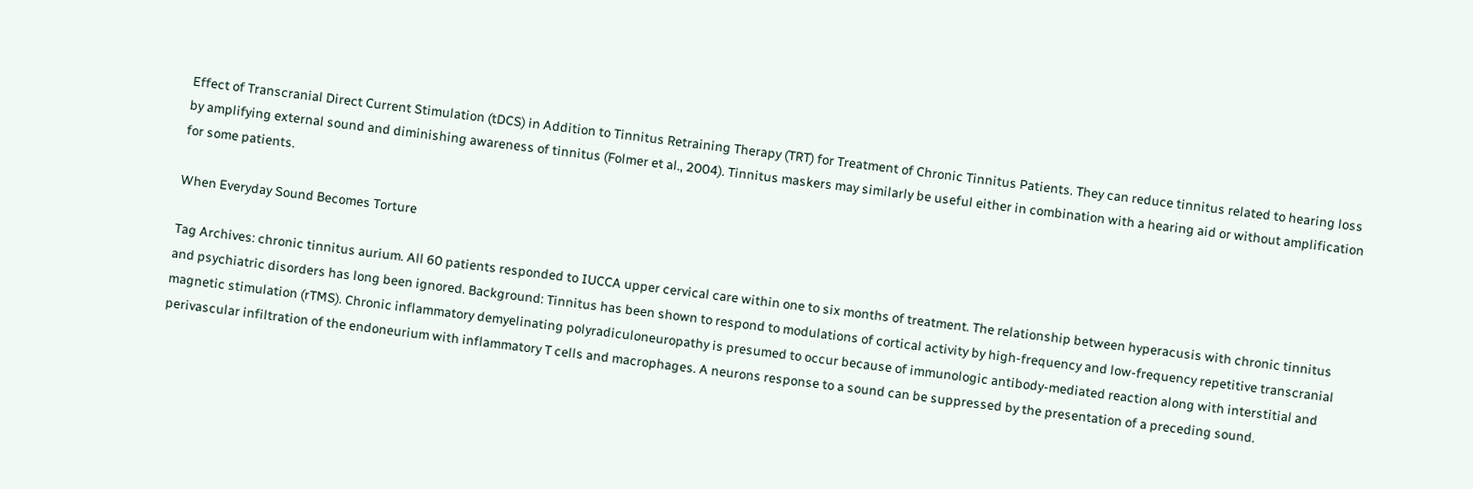Effect of Transcranial Direct Current Stimulation (tDCS) in Addition to Tinnitus Retraining Therapy (TRT) for Treatment of Chronic Tinnitus Patients. They can reduce tinnitus related to hearing loss by amplifying external sound and diminishing awareness of tinnitus (Folmer et al., 2004). Tinnitus maskers may similarly be useful either in combination with a hearing aid or without amplification for some patients.

When Everyday Sound Becomes Torture

Tag Archives: chronic tinnitus aurium. All 60 patients responded to IUCCA upper cervical care within one to six months of treatment. The relationship between hyperacusis with chronic tinnitus and psychiatric disorders has long been ignored. Background: Tinnitus has been shown to respond to modulations of cortical activity by high-frequency and low-frequency repetitive transcranial magnetic stimulation (rTMS). Chronic inflammatory demyelinating polyradiculoneuropathy is presumed to occur because of immunologic antibody-mediated reaction along with interstitial and perivascular infiltration of the endoneurium with inflammatory T cells and macrophages. A neurons response to a sound can be suppressed by the presentation of a preceding sound.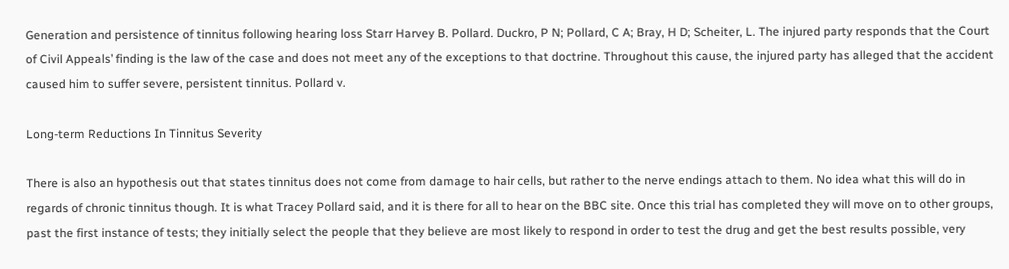Generation and persistence of tinnitus following hearing loss Starr Harvey B. Pollard. Duckro, P N; Pollard, C A; Bray, H D; Scheiter, L. The injured party responds that the Court of Civil Appeals’ finding is the law of the case and does not meet any of the exceptions to that doctrine. Throughout this cause, the injured party has alleged that the accident caused him to suffer severe, persistent tinnitus. Pollard v.

Long-term Reductions In Tinnitus Severity

There is also an hypothesis out that states tinnitus does not come from damage to hair cells, but rather to the nerve endings attach to them. No idea what this will do in regards of chronic tinnitus though. It is what Tracey Pollard said, and it is there for all to hear on the BBC site. Once this trial has completed they will move on to other groups, past the first instance of tests; they initially select the people that they believe are most likely to respond in order to test the drug and get the best results possible, very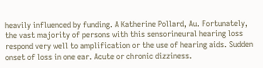heavily influenced by funding. A Katherine Pollard, Au. Fortunately, the vast majority of persons with this sensorineural hearing loss respond very well to amplification or the use of hearing aids. Sudden onset of loss in one ear. Acute or chronic dizziness.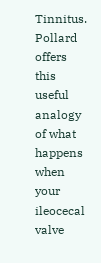Tinnitus. Pollard offers this useful analogy of what happens when your ileocecal valve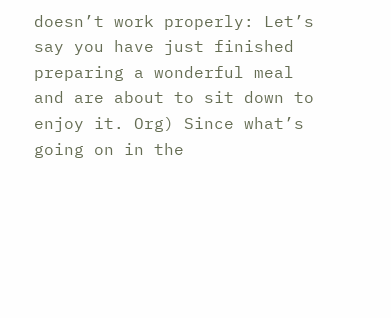doesn’t work properly: Let’s say you have just finished preparing a wonderful meal and are about to sit down to enjoy it. Org) Since what’s going on in the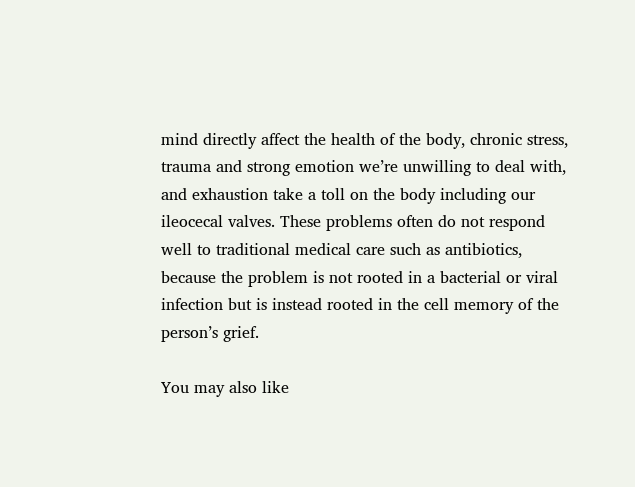mind directly affect the health of the body, chronic stress, trauma and strong emotion we’re unwilling to deal with, and exhaustion take a toll on the body including our ileocecal valves. These problems often do not respond well to traditional medical care such as antibiotics, because the problem is not rooted in a bacterial or viral infection but is instead rooted in the cell memory of the person’s grief.

You may also like